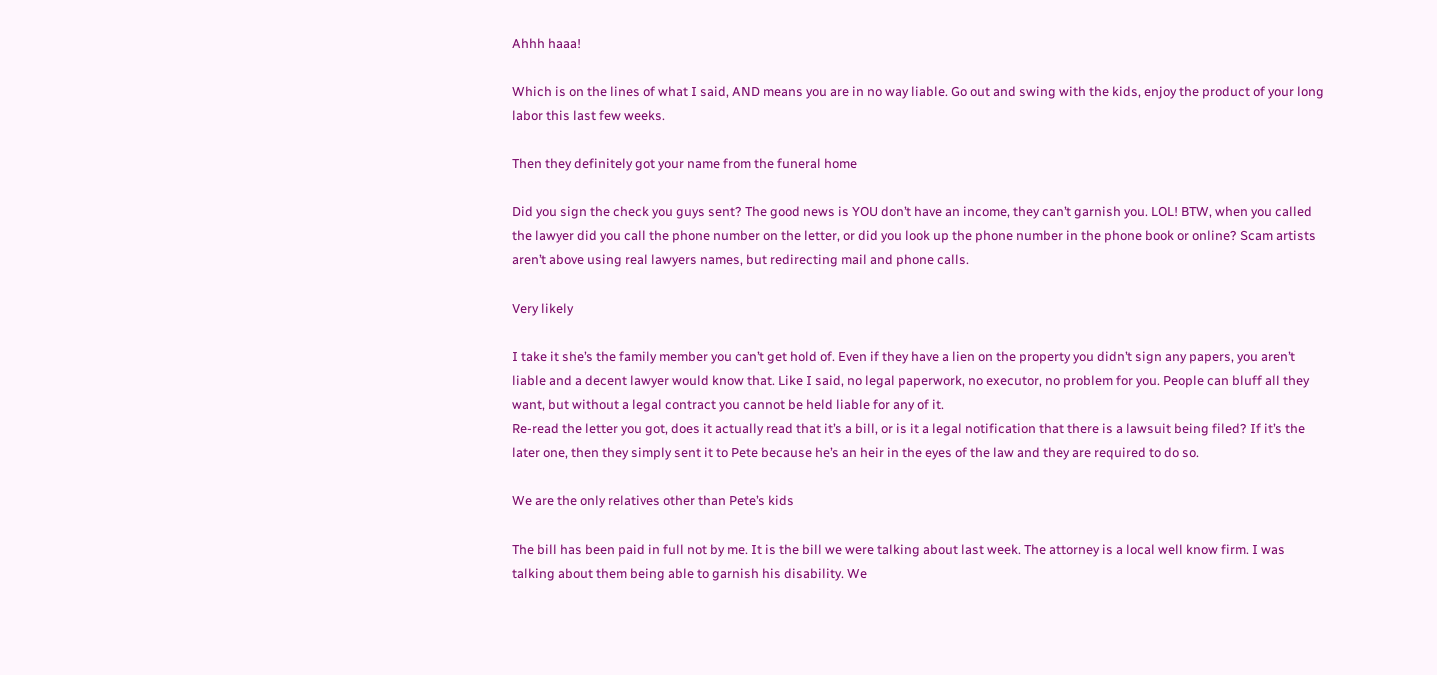Ahhh haaa!

Which is on the lines of what I said, AND means you are in no way liable. Go out and swing with the kids, enjoy the product of your long labor this last few weeks.

Then they definitely got your name from the funeral home

Did you sign the check you guys sent? The good news is YOU don’t have an income, they can’t garnish you. LOL! BTW, when you called the lawyer did you call the phone number on the letter, or did you look up the phone number in the phone book or online? Scam artists aren’t above using real lawyers names, but redirecting mail and phone calls.

Very likely

I take it she’s the family member you can’t get hold of. Even if they have a lien on the property you didn’t sign any papers, you aren’t liable and a decent lawyer would know that. Like I said, no legal paperwork, no executor, no problem for you. People can bluff all they want, but without a legal contract you cannot be held liable for any of it.
Re-read the letter you got, does it actually read that it’s a bill, or is it a legal notification that there is a lawsuit being filed? If it’s the later one, then they simply sent it to Pete because he’s an heir in the eyes of the law and they are required to do so.

We are the only relatives other than Pete’s kids

The bill has been paid in full not by me. It is the bill we were talking about last week. The attorney is a local well know firm. I was talking about them being able to garnish his disability. We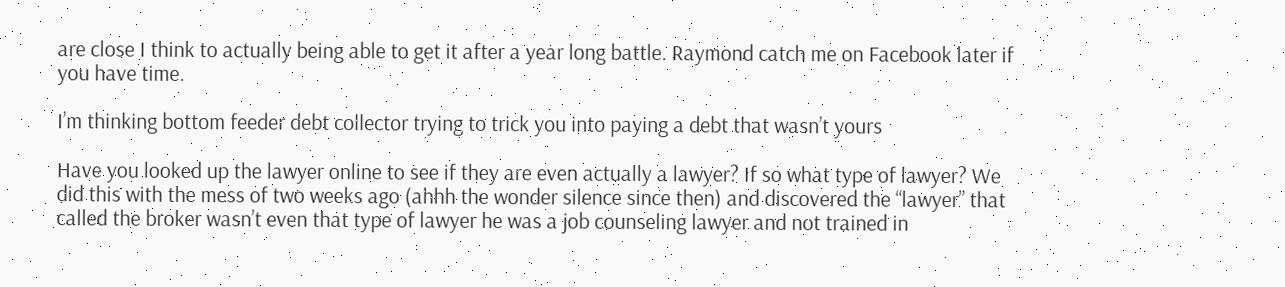are close I think to actually being able to get it after a year long battle. Raymond catch me on Facebook later if you have time.

I’m thinking bottom feeder debt collector trying to trick you into paying a debt that wasn’t yours

Have you looked up the lawyer online to see if they are even actually a lawyer? If so what type of lawyer? We did this with the mess of two weeks ago (ahhh the wonder silence since then) and discovered the “lawyer” that called the broker wasn’t even that type of lawyer he was a job counseling lawyer and not trained in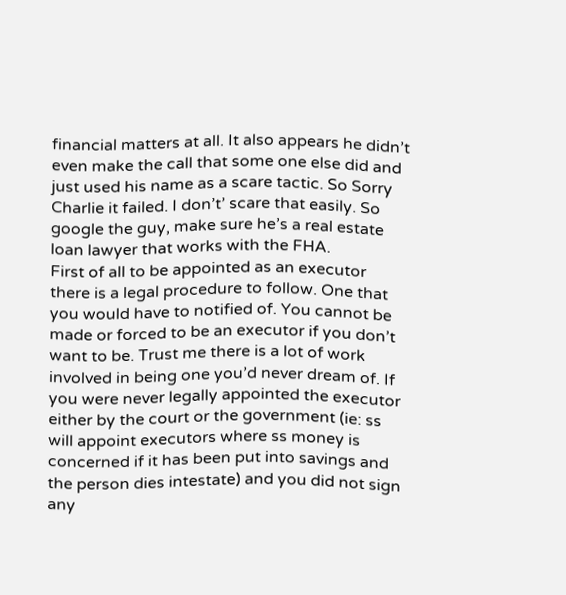financial matters at all. It also appears he didn’t even make the call that some one else did and just used his name as a scare tactic. So Sorry Charlie it failed. I don’t’ scare that easily. So google the guy, make sure he’s a real estate loan lawyer that works with the FHA.
First of all to be appointed as an executor there is a legal procedure to follow. One that you would have to notified of. You cannot be made or forced to be an executor if you don’t want to be. Trust me there is a lot of work involved in being one you’d never dream of. If you were never legally appointed the executor either by the court or the government (ie: ss will appoint executors where ss money is concerned if it has been put into savings and the person dies intestate) and you did not sign any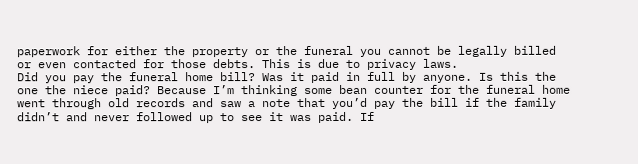paperwork for either the property or the funeral you cannot be legally billed or even contacted for those debts. This is due to privacy laws.
Did you pay the funeral home bill? Was it paid in full by anyone. Is this the one the niece paid? Because I’m thinking some bean counter for the funeral home went through old records and saw a note that you’d pay the bill if the family didn’t and never followed up to see it was paid. If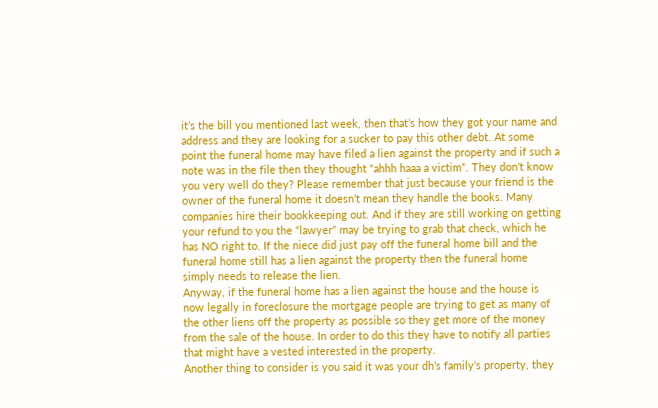it’s the bill you mentioned last week, then that’s how they got your name and address and they are looking for a sucker to pay this other debt. At some point the funeral home may have filed a lien against the property and if such a note was in the file then they thought “ahhh haaa a victim”. They don’t know you very well do they? Please remember that just because your friend is the owner of the funeral home it doesn’t mean they handle the books. Many companies hire their bookkeeping out. And if they are still working on getting your refund to you the “lawyer” may be trying to grab that check, which he has NO right to. If the niece did just pay off the funeral home bill and the funeral home still has a lien against the property then the funeral home simply needs to release the lien.
Anyway, if the funeral home has a lien against the house and the house is now legally in foreclosure the mortgage people are trying to get as many of the other liens off the property as possible so they get more of the money from the sale of the house. In order to do this they have to notify all parties that might have a vested interested in the property.
Another thing to consider is you said it was your dh’s family’s property, they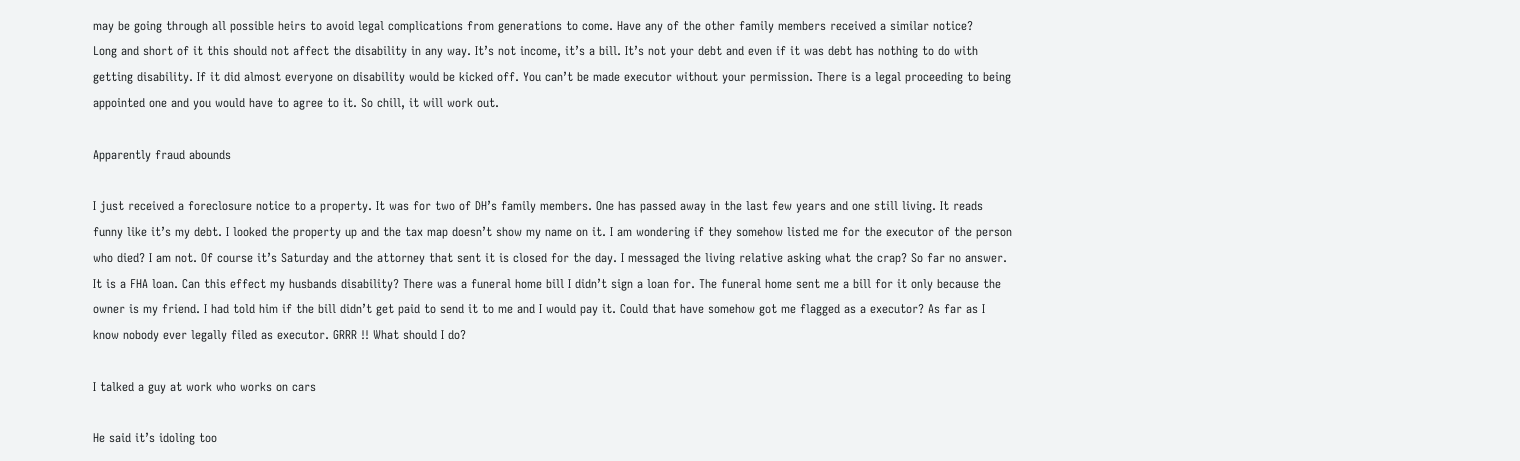may be going through all possible heirs to avoid legal complications from generations to come. Have any of the other family members received a similar notice?
Long and short of it this should not affect the disability in any way. It’s not income, it’s a bill. It’s not your debt and even if it was debt has nothing to do with getting disability. If it did almost everyone on disability would be kicked off. You can’t be made executor without your permission. There is a legal proceeding to being appointed one and you would have to agree to it. So chill, it will work out.

Apparently fraud abounds

I just received a foreclosure notice to a property. It was for two of DH’s family members. One has passed away in the last few years and one still living. It reads funny like it’s my debt. I looked the property up and the tax map doesn’t show my name on it. I am wondering if they somehow listed me for the executor of the person who died? I am not. Of course it’s Saturday and the attorney that sent it is closed for the day. I messaged the living relative asking what the crap? So far no answer. It is a FHA loan. Can this effect my husbands disability? There was a funeral home bill I didn’t sign a loan for. The funeral home sent me a bill for it only because the owner is my friend. I had told him if the bill didn’t get paid to send it to me and I would pay it. Could that have somehow got me flagged as a executor? As far as I know nobody ever legally filed as executor. GRRR !! What should I do?

I talked a guy at work who works on cars

He said it’s idoling too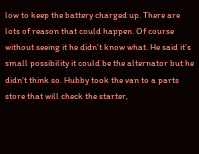low to keep the battery charged up. There are lots of reason that could happen. Of course without seeing it he didn’t know what. He said it’s small possibility it could be the alternator but he didn’t think so. Hubby took the van to a parts store that will check the starter,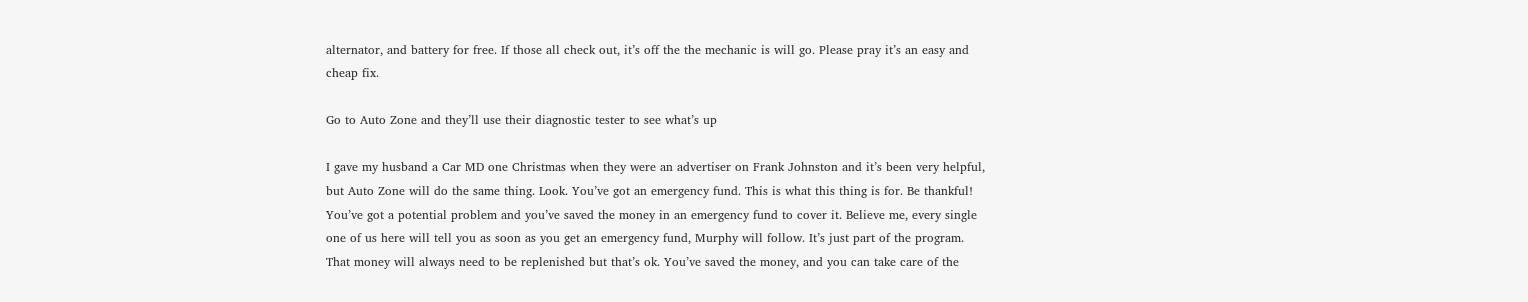alternator, and battery for free. If those all check out, it’s off the the mechanic is will go. Please pray it’s an easy and cheap fix.

Go to Auto Zone and they’ll use their diagnostic tester to see what’s up

I gave my husband a Car MD one Christmas when they were an advertiser on Frank Johnston and it’s been very helpful, but Auto Zone will do the same thing. Look. You’ve got an emergency fund. This is what this thing is for. Be thankful! You’ve got a potential problem and you’ve saved the money in an emergency fund to cover it. Believe me, every single one of us here will tell you as soon as you get an emergency fund, Murphy will follow. It’s just part of the program. That money will always need to be replenished but that’s ok. You’ve saved the money, and you can take care of the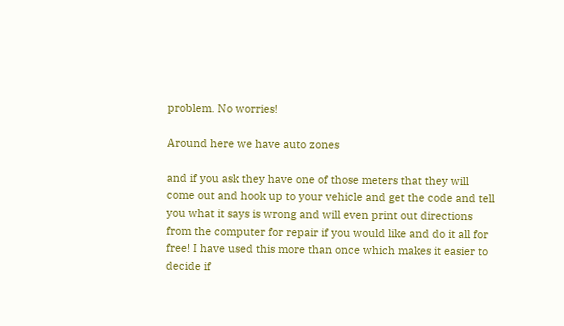problem. No worries!

Around here we have auto zones

and if you ask they have one of those meters that they will come out and hook up to your vehicle and get the code and tell you what it says is wrong and will even print out directions from the computer for repair if you would like and do it all for free! I have used this more than once which makes it easier to decide if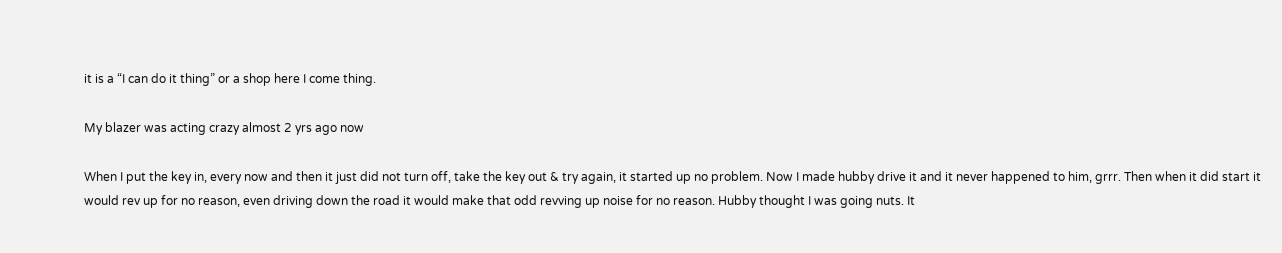it is a “I can do it thing” or a shop here I come thing.

My blazer was acting crazy almost 2 yrs ago now

When I put the key in, every now and then it just did not turn off, take the key out & try again, it started up no problem. Now I made hubby drive it and it never happened to him, grrr. Then when it did start it would rev up for no reason, even driving down the road it would make that odd revving up noise for no reason. Hubby thought I was going nuts. It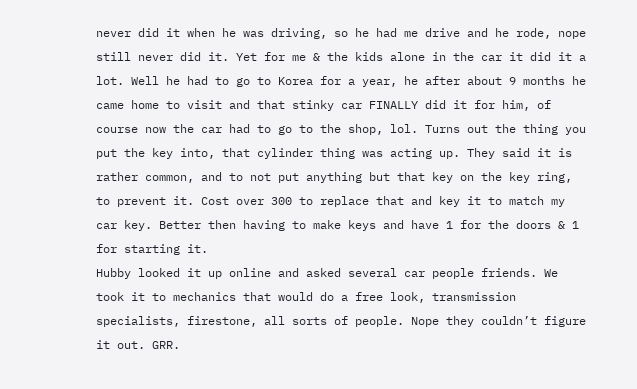never did it when he was driving, so he had me drive and he rode, nope still never did it. Yet for me & the kids alone in the car it did it a lot. Well he had to go to Korea for a year, he after about 9 months he came home to visit and that stinky car FINALLY did it for him, of course now the car had to go to the shop, lol. Turns out the thing you put the key into, that cylinder thing was acting up. They said it is rather common, and to not put anything but that key on the key ring, to prevent it. Cost over 300 to replace that and key it to match my car key. Better then having to make keys and have 1 for the doors & 1 for starting it.
Hubby looked it up online and asked several car people friends. We took it to mechanics that would do a free look, transmission specialists, firestone, all sorts of people. Nope they couldn’t figure it out. GRR.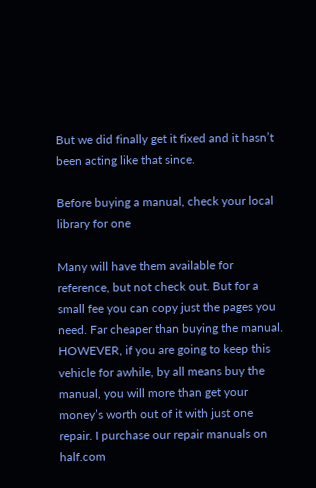But we did finally get it fixed and it hasn’t been acting like that since.

Before buying a manual, check your local library for one

Many will have them available for reference, but not check out. But for a small fee you can copy just the pages you need. Far cheaper than buying the manual. HOWEVER, if you are going to keep this vehicle for awhile, by all means buy the manual, you will more than get your money’s worth out of it with just one repair. I purchase our repair manuals on half.com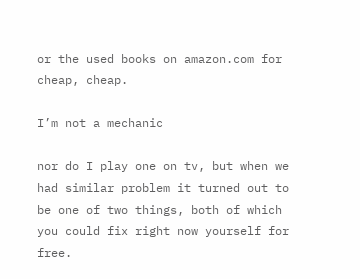or the used books on amazon.com for cheap, cheap.

I’m not a mechanic

nor do I play one on tv, but when we had similar problem it turned out to be one of two things, both of which you could fix right now yourself for free.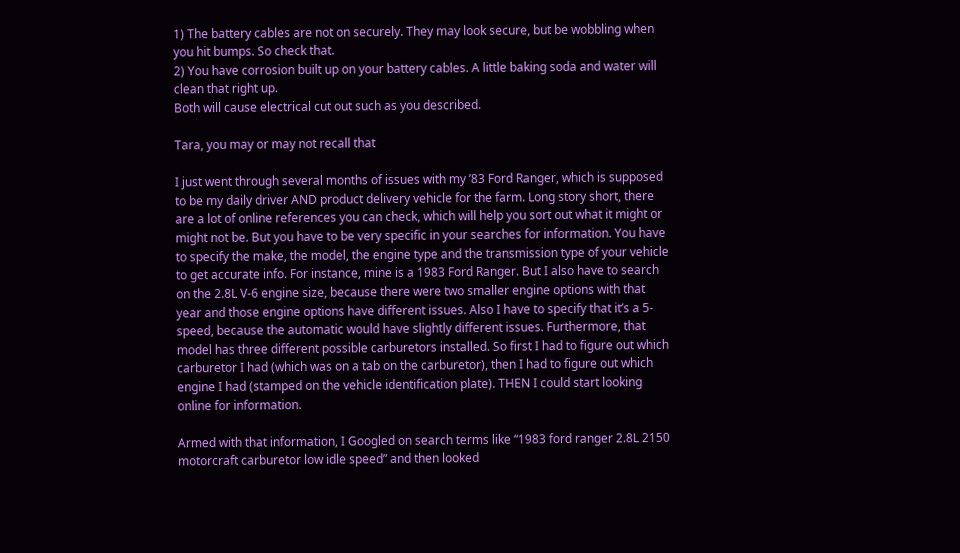1) The battery cables are not on securely. They may look secure, but be wobbling when you hit bumps. So check that.
2) You have corrosion built up on your battery cables. A little baking soda and water will clean that right up.
Both will cause electrical cut out such as you described.

Tara, you may or may not recall that

I just went through several months of issues with my ’83 Ford Ranger, which is supposed to be my daily driver AND product delivery vehicle for the farm. Long story short, there are a lot of online references you can check, which will help you sort out what it might or might not be. But you have to be very specific in your searches for information. You have to specify the make, the model, the engine type and the transmission type of your vehicle to get accurate info. For instance, mine is a 1983 Ford Ranger. But I also have to search on the 2.8L V-6 engine size, because there were two smaller engine options with that year and those engine options have different issues. Also I have to specify that it’s a 5-speed, because the automatic would have slightly different issues. Furthermore, that model has three different possible carburetors installed. So first I had to figure out which carburetor I had (which was on a tab on the carburetor), then I had to figure out which engine I had (stamped on the vehicle identification plate). THEN I could start looking online for information.

Armed with that information, I Googled on search terms like “1983 ford ranger 2.8L 2150 motorcraft carburetor low idle speed” and then looked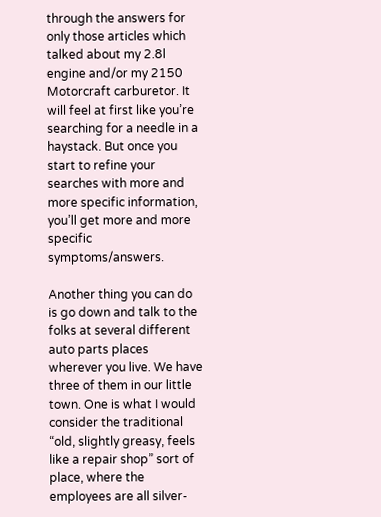through the answers for only those articles which talked about my 2.8l engine and/or my 2150 Motorcraft carburetor. It will feel at first like you’re searching for a needle in a haystack. But once you start to refine your searches with more and more specific information, you’ll get more and more specific symptoms/answers.

Another thing you can do is go down and talk to the folks at several different auto parts places wherever you live. We have three of them in our little town. One is what I would consider the traditional “old, slightly greasy, feels like a repair shop” sort of place, where the employees are all silver-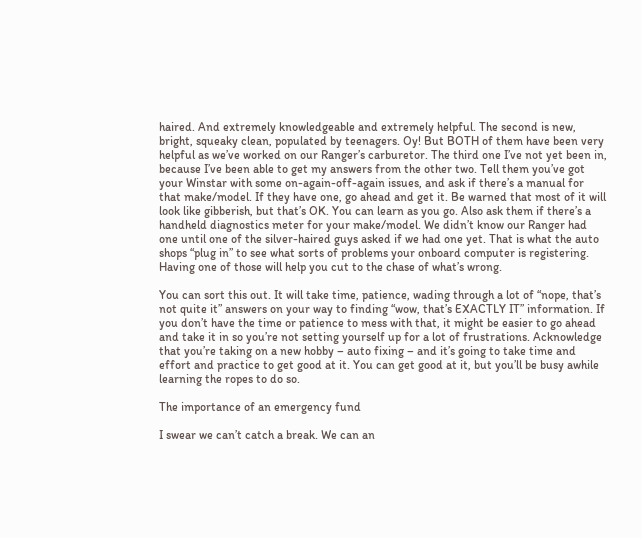haired. And extremely knowledgeable and extremely helpful. The second is new, bright, squeaky clean, populated by teenagers. Oy! But BOTH of them have been very helpful as we’ve worked on our Ranger’s carburetor. The third one I’ve not yet been in, because I’ve been able to get my answers from the other two. Tell them you’ve got your Winstar with some on-again-off-again issues, and ask if there’s a manual for that make/model. If they have one, go ahead and get it. Be warned that most of it will look like gibberish, but that’s OK. You can learn as you go. Also ask them if there’s a handheld diagnostics meter for your make/model. We didn’t know our Ranger had one until one of the silver-haired guys asked if we had one yet. That is what the auto shops “plug in” to see what sorts of problems your onboard computer is registering. Having one of those will help you cut to the chase of what’s wrong.

You can sort this out. It will take time, patience, wading through a lot of “nope, that’s not quite it” answers on your way to finding “wow, that’s EXACTLY IT” information. If you don’t have the time or patience to mess with that, it might be easier to go ahead and take it in so you’re not setting yourself up for a lot of frustrations. Acknowledge that you’re taking on a new hobby – auto fixing – and it’s going to take time and effort and practice to get good at it. You can get good at it, but you’ll be busy awhile learning the ropes to do so.

The importance of an emergency fund

I swear we can’t catch a break. We can an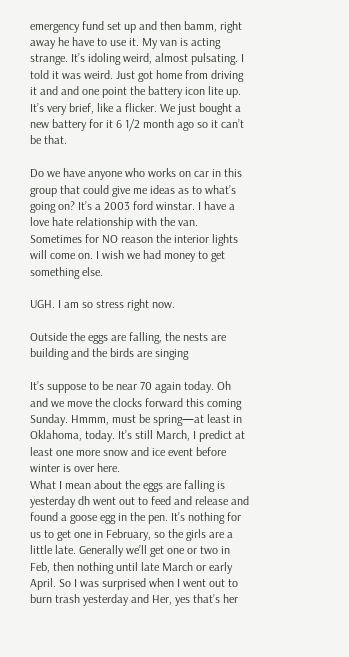emergency fund set up and then bamm, right away he have to use it. My van is acting strange. It’s idoling weird, almost pulsating. I told it was weird. Just got home from driving it and and one point the battery icon lite up. It’s very brief, like a flicker. We just bought a new battery for it 6 1/2 month ago so it can’t be that.

Do we have anyone who works on car in this group that could give me ideas as to what’s going on? It’s a 2003 ford winstar. I have a love hate relationship with the van. Sometimes for NO reason the interior lights will come on. I wish we had money to get something else.

UGH. I am so stress right now.

Outside the eggs are falling, the nests are building and the birds are singing

It’s suppose to be near 70 again today. Oh and we move the clocks forward this coming Sunday. Hmmm, must be spring—at least in Oklahoma, today. It’s still March, I predict at least one more snow and ice event before winter is over here.
What I mean about the eggs are falling is yesterday dh went out to feed and release and found a goose egg in the pen. It’s nothing for us to get one in February, so the girls are a little late. Generally we’ll get one or two in Feb, then nothing until late March or early April. So I was surprised when I went out to burn trash yesterday and Her, yes that’s her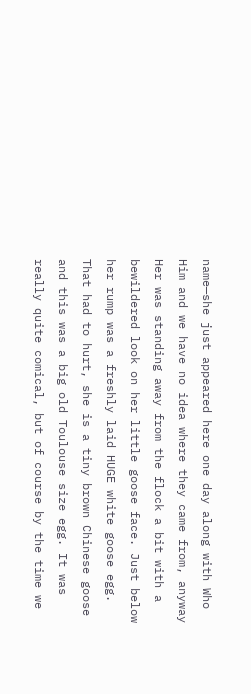name—she just appeared here one day along with Who Him and we have no idea where they came from, anyway Her was standing away from the flock a bit with a bewildered look on her little goose face. Just below her rump was a freshly laid HUGE white goose egg.
That had to hurt, she is a tiny brown Chinese goose and this was a big old Toulouse size egg. It was really quite comical, but of course by the time we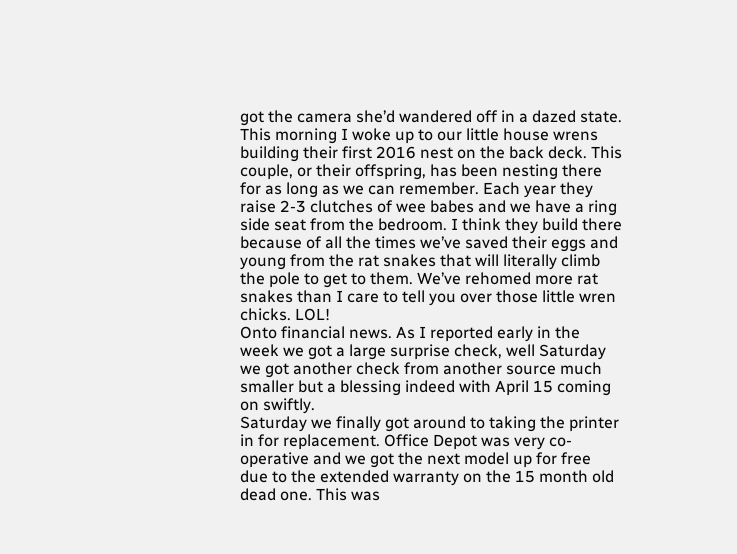got the camera she’d wandered off in a dazed state.
This morning I woke up to our little house wrens building their first 2016 nest on the back deck. This couple, or their offspring, has been nesting there for as long as we can remember. Each year they raise 2-3 clutches of wee babes and we have a ring side seat from the bedroom. I think they build there because of all the times we’ve saved their eggs and young from the rat snakes that will literally climb the pole to get to them. We’ve rehomed more rat snakes than I care to tell you over those little wren chicks. LOL!
Onto financial news. As I reported early in the week we got a large surprise check, well Saturday we got another check from another source much smaller but a blessing indeed with April 15 coming on swiftly.
Saturday we finally got around to taking the printer in for replacement. Office Depot was very co-operative and we got the next model up for free due to the extended warranty on the 15 month old dead one. This was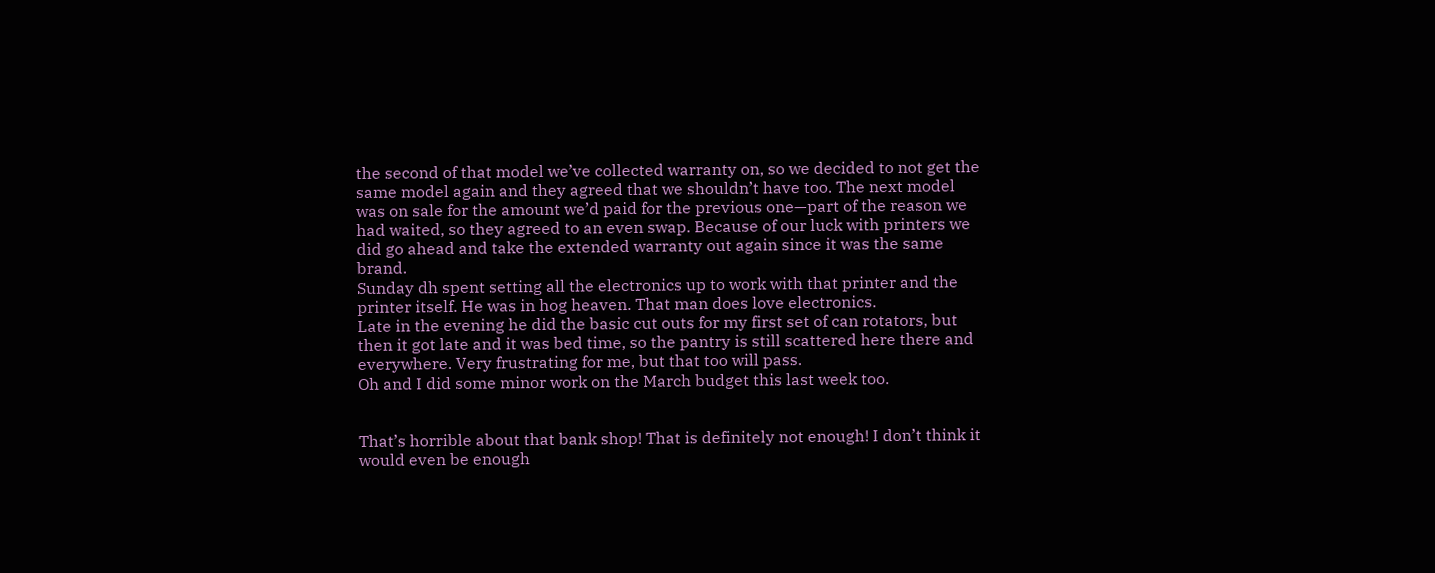the second of that model we’ve collected warranty on, so we decided to not get the same model again and they agreed that we shouldn’t have too. The next model was on sale for the amount we’d paid for the previous one—part of the reason we had waited, so they agreed to an even swap. Because of our luck with printers we did go ahead and take the extended warranty out again since it was the same brand.
Sunday dh spent setting all the electronics up to work with that printer and the printer itself. He was in hog heaven. That man does love electronics.
Late in the evening he did the basic cut outs for my first set of can rotators, but then it got late and it was bed time, so the pantry is still scattered here there and everywhere. Very frustrating for me, but that too will pass.
Oh and I did some minor work on the March budget this last week too.


That’s horrible about that bank shop! That is definitely not enough! I don’t think it would even be enough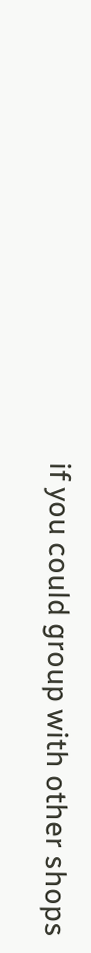if you could group with other shops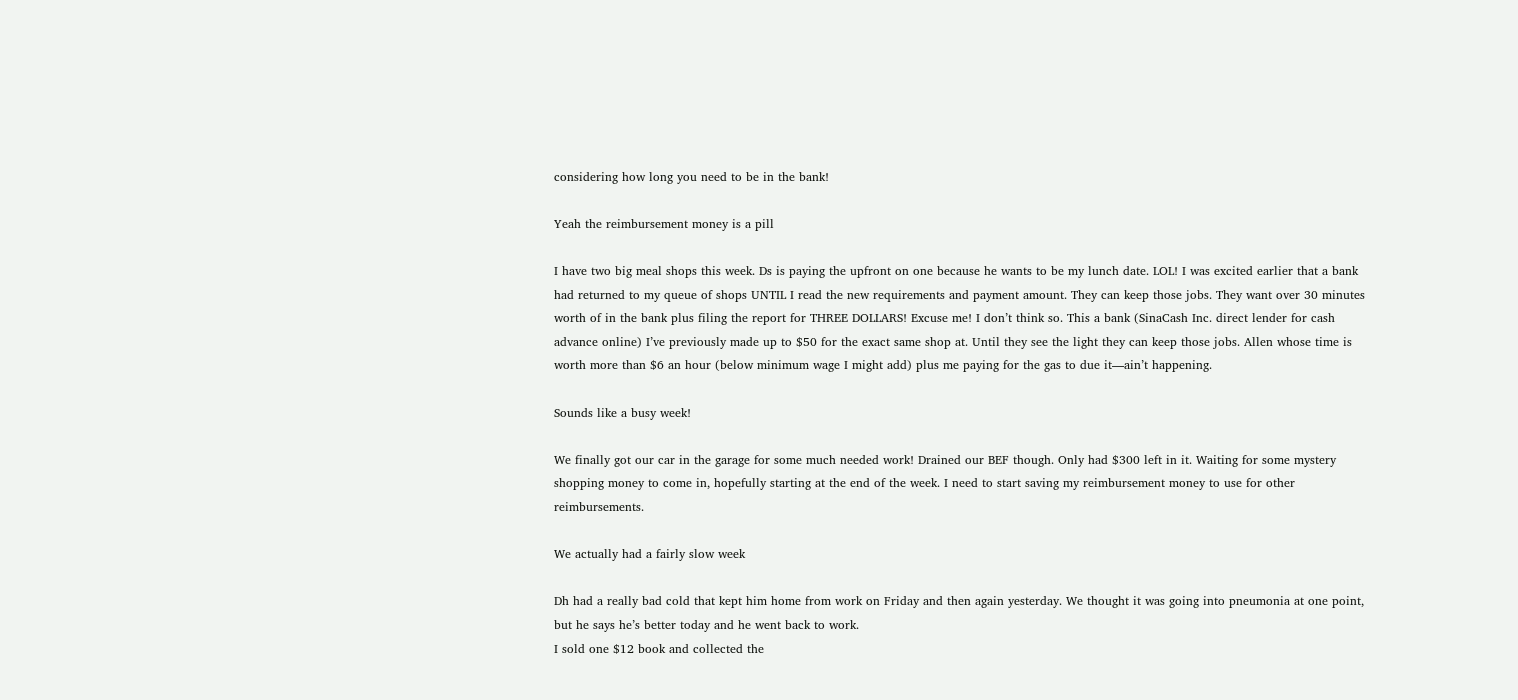considering how long you need to be in the bank!

Yeah the reimbursement money is a pill

I have two big meal shops this week. Ds is paying the upfront on one because he wants to be my lunch date. LOL! I was excited earlier that a bank had returned to my queue of shops UNTIL I read the new requirements and payment amount. They can keep those jobs. They want over 30 minutes worth of in the bank plus filing the report for THREE DOLLARS! Excuse me! I don’t think so. This a bank (SinaCash Inc. direct lender for cash advance online) I’ve previously made up to $50 for the exact same shop at. Until they see the light they can keep those jobs. Allen whose time is worth more than $6 an hour (below minimum wage I might add) plus me paying for the gas to due it—ain’t happening.

Sounds like a busy week!

We finally got our car in the garage for some much needed work! Drained our BEF though. Only had $300 left in it. Waiting for some mystery shopping money to come in, hopefully starting at the end of the week. I need to start saving my reimbursement money to use for other reimbursements.

We actually had a fairly slow week

Dh had a really bad cold that kept him home from work on Friday and then again yesterday. We thought it was going into pneumonia at one point, but he says he’s better today and he went back to work.
I sold one $12 book and collected the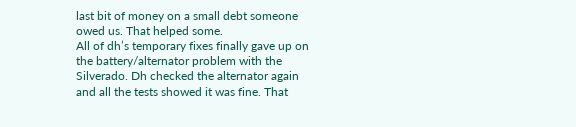last bit of money on a small debt someone owed us. That helped some.
All of dh’s temporary fixes finally gave up on the battery/alternator problem with the Silverado. Dh checked the alternator again and all the tests showed it was fine. That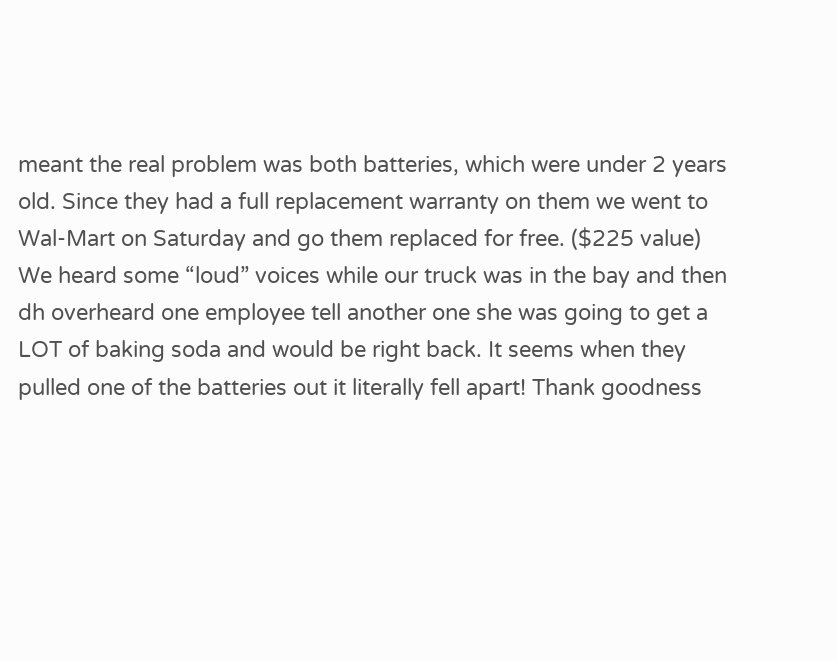meant the real problem was both batteries, which were under 2 years old. Since they had a full replacement warranty on them we went to Wal-Mart on Saturday and go them replaced for free. ($225 value)
We heard some “loud” voices while our truck was in the bay and then dh overheard one employee tell another one she was going to get a LOT of baking soda and would be right back. It seems when they pulled one of the batteries out it literally fell apart! Thank goodness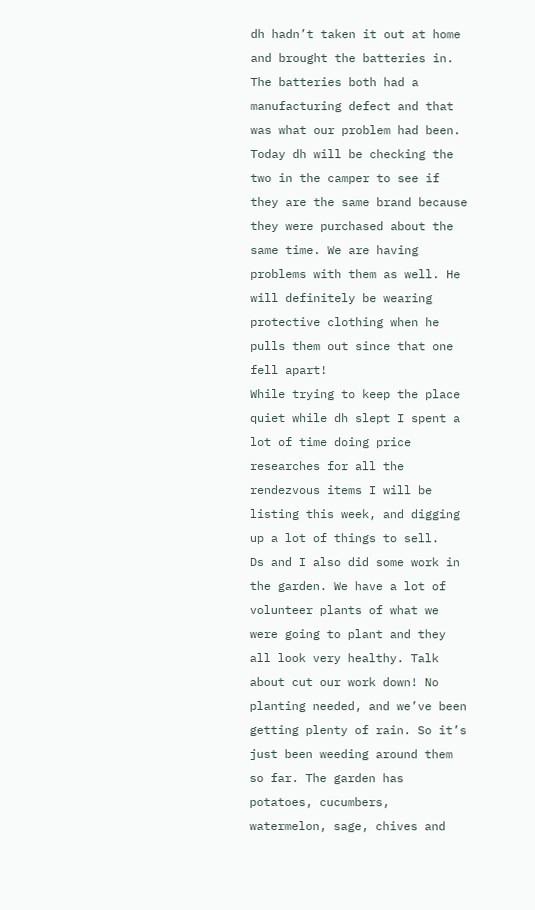dh hadn’t taken it out at home and brought the batteries in. The batteries both had a manufacturing defect and that was what our problem had been. Today dh will be checking the two in the camper to see if they are the same brand because they were purchased about the same time. We are having problems with them as well. He will definitely be wearing protective clothing when he pulls them out since that one fell apart!
While trying to keep the place quiet while dh slept I spent a lot of time doing price researches for all the rendezvous items I will be listing this week, and digging up a lot of things to sell.
Ds and I also did some work in the garden. We have a lot of volunteer plants of what we were going to plant and they all look very healthy. Talk about cut our work down! No planting needed, and we’ve been getting plenty of rain. So it’s just been weeding around them so far. The garden has potatoes, cucumbers, watermelon, sage, chives and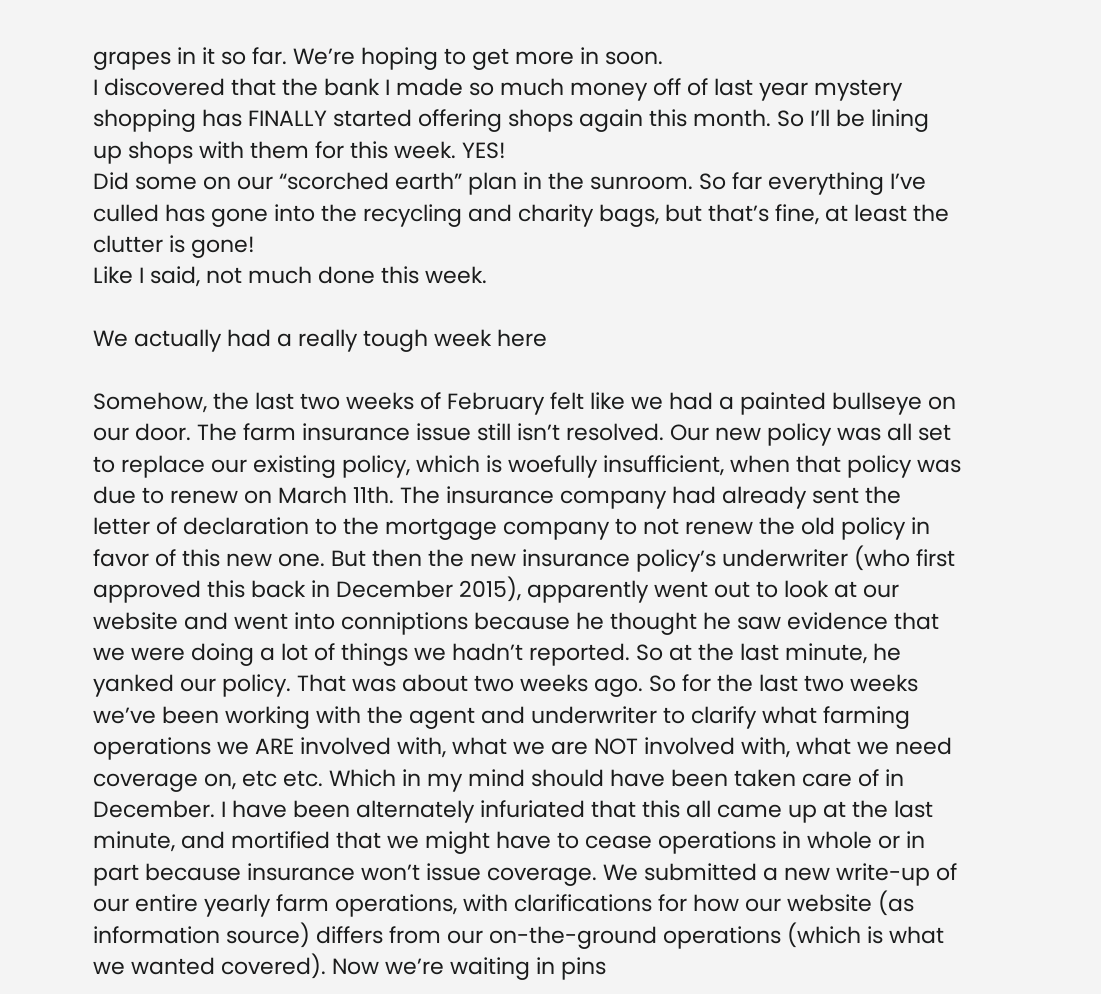grapes in it so far. We’re hoping to get more in soon.
I discovered that the bank I made so much money off of last year mystery shopping has FINALLY started offering shops again this month. So I’ll be lining up shops with them for this week. YES!
Did some on our “scorched earth” plan in the sunroom. So far everything I’ve culled has gone into the recycling and charity bags, but that’s fine, at least the clutter is gone!
Like I said, not much done this week.

We actually had a really tough week here

Somehow, the last two weeks of February felt like we had a painted bullseye on our door. The farm insurance issue still isn’t resolved. Our new policy was all set to replace our existing policy, which is woefully insufficient, when that policy was due to renew on March 11th. The insurance company had already sent the letter of declaration to the mortgage company to not renew the old policy in favor of this new one. But then the new insurance policy’s underwriter (who first approved this back in December 2015), apparently went out to look at our website and went into conniptions because he thought he saw evidence that we were doing a lot of things we hadn’t reported. So at the last minute, he yanked our policy. That was about two weeks ago. So for the last two weeks we’ve been working with the agent and underwriter to clarify what farming operations we ARE involved with, what we are NOT involved with, what we need coverage on, etc etc. Which in my mind should have been taken care of in December. I have been alternately infuriated that this all came up at the last minute, and mortified that we might have to cease operations in whole or in part because insurance won’t issue coverage. We submitted a new write-up of our entire yearly farm operations, with clarifications for how our website (as information source) differs from our on-the-ground operations (which is what we wanted covered). Now we’re waiting in pins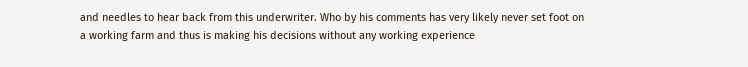and needles to hear back from this underwriter. Who by his comments has very likely never set foot on a working farm and thus is making his decisions without any working experience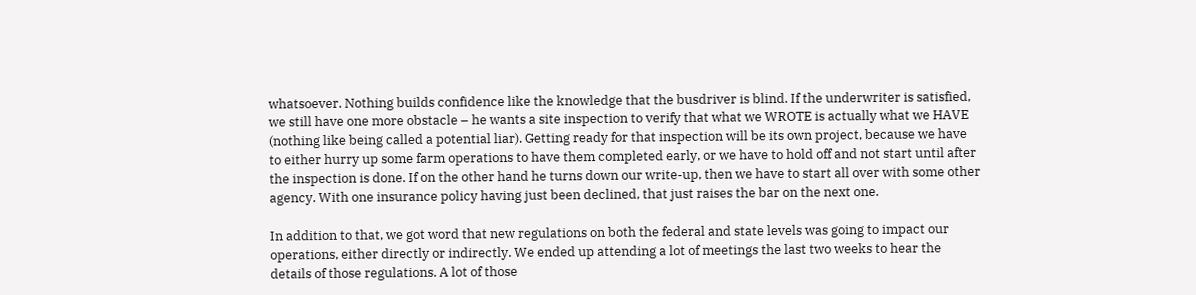whatsoever. Nothing builds confidence like the knowledge that the busdriver is blind. If the underwriter is satisfied, we still have one more obstacle – he wants a site inspection to verify that what we WROTE is actually what we HAVE (nothing like being called a potential liar). Getting ready for that inspection will be its own project, because we have to either hurry up some farm operations to have them completed early, or we have to hold off and not start until after the inspection is done. If on the other hand he turns down our write-up, then we have to start all over with some other agency. With one insurance policy having just been declined, that just raises the bar on the next one.

In addition to that, we got word that new regulations on both the federal and state levels was going to impact our operations, either directly or indirectly. We ended up attending a lot of meetings the last two weeks to hear the details of those regulations. A lot of those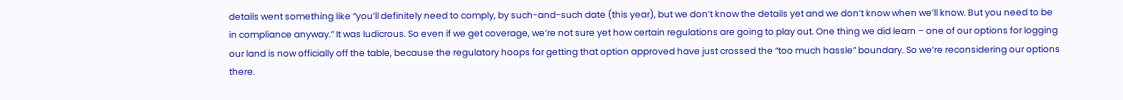details went something like “you’ll definitely need to comply, by such-and-such date (this year), but we don’t know the details yet and we don’t know when we’ll know. But you need to be in compliance anyway.” It was ludicrous. So even if we get coverage, we’re not sure yet how certain regulations are going to play out. One thing we did learn – one of our options for logging our land is now officially off the table, because the regulatory hoops for getting that option approved have just crossed the “too much hassle” boundary. So we’re reconsidering our options there.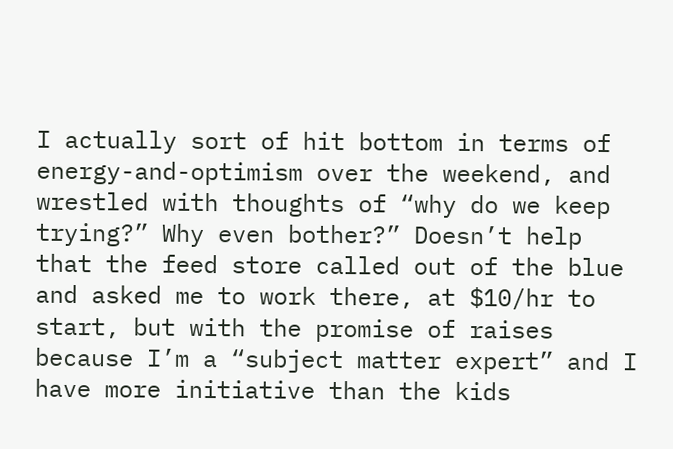I actually sort of hit bottom in terms of energy-and-optimism over the weekend, and wrestled with thoughts of “why do we keep trying?” Why even bother?” Doesn’t help that the feed store called out of the blue and asked me to work there, at $10/hr to start, but with the promise of raises because I’m a “subject matter expert” and I have more initiative than the kids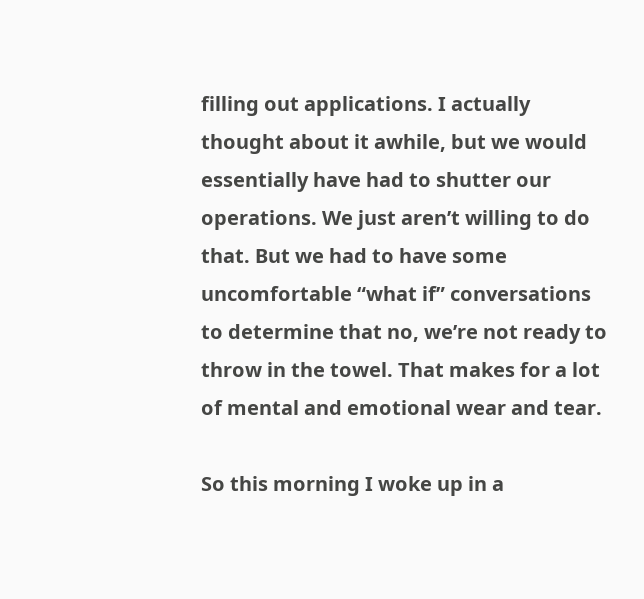filling out applications. I actually thought about it awhile, but we would essentially have had to shutter our operations. We just aren’t willing to do that. But we had to have some uncomfortable “what if” conversations to determine that no, we’re not ready to throw in the towel. That makes for a lot of mental and emotional wear and tear.

So this morning I woke up in a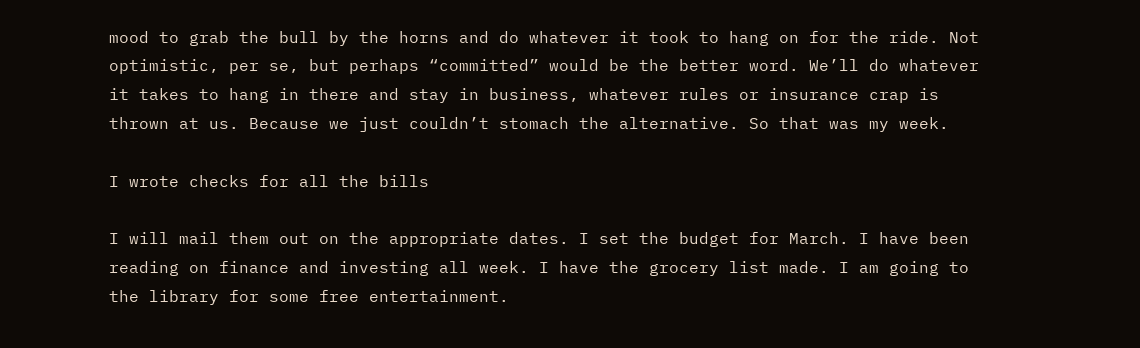mood to grab the bull by the horns and do whatever it took to hang on for the ride. Not optimistic, per se, but perhaps “committed” would be the better word. We’ll do whatever it takes to hang in there and stay in business, whatever rules or insurance crap is thrown at us. Because we just couldn’t stomach the alternative. So that was my week.

I wrote checks for all the bills

I will mail them out on the appropriate dates. I set the budget for March. I have been reading on finance and investing all week. I have the grocery list made. I am going to the library for some free entertainment.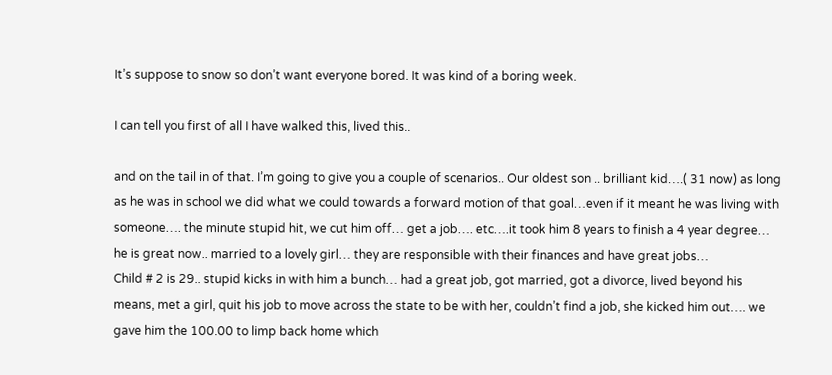It’s suppose to snow so don’t want everyone bored. It was kind of a boring week.

I can tell you first of all I have walked this, lived this..

and on the tail in of that. I’m going to give you a couple of scenarios.. Our oldest son .. brilliant kid….( 31 now) as long as he was in school we did what we could towards a forward motion of that goal…even if it meant he was living with someone…. the minute stupid hit, we cut him off… get a job…. etc….it took him 8 years to finish a 4 year degree… he is great now.. married to a lovely girl… they are responsible with their finances and have great jobs…
Child # 2 is 29.. stupid kicks in with him a bunch… had a great job, got married, got a divorce, lived beyond his means, met a girl, quit his job to move across the state to be with her, couldn’t find a job, she kicked him out…. we gave him the 100.00 to limp back home which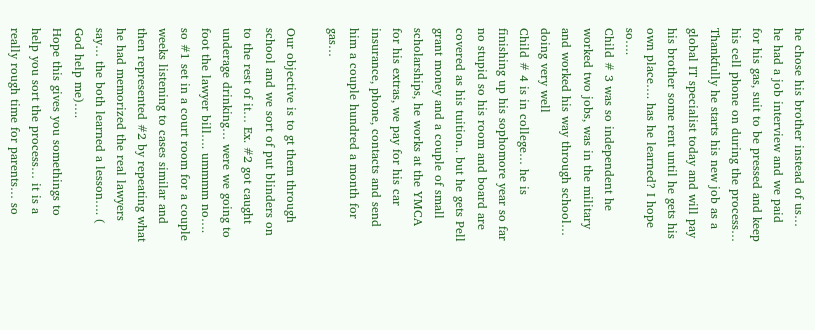he chose his brother instead of us… he had a job interview and we paid for his gas, suit to be pressed and keep his cell phone on during the process… Thankfully he starts his new job as a global IT specialist today and will pay his brother some rent until he gets his own place…. has he learned? I hope so….
Child # 3 was so independent he worked two jobs, was in the military and worked his way through school… doing very well
Child # 4 is in college… he is finishing up his sophomore year so far no stupid so his room and board are covered as his tuition.. but he gets Pell grant money and a couple of small scholarships, he works at the YMCA for his extras, we pay for his car insurance, phone, contacts and send him a couple hundred a month for gas…

Our objective is to gt them through school and we sort of put blinders on to the rest of it… Ex. #2 got caught underage drinking… were we going to foot the lawyer bill…. ummmm no…. so #1 set in a court room for a couple weeks listening to cases similar and then represented #2 by repeating what he had memorized the real lawyers say… the both learned a lesson…. ( God help me)….
Hope this gives you somethings to help you sort the process… it is a really rough time for parents… so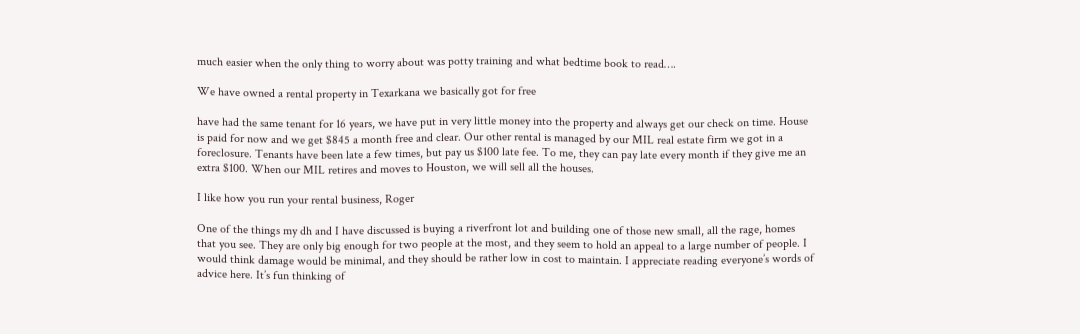much easier when the only thing to worry about was potty training and what bedtime book to read….

We have owned a rental property in Texarkana we basically got for free

have had the same tenant for 16 years, we have put in very little money into the property and always get our check on time. House is paid for now and we get $845 a month free and clear. Our other rental is managed by our MIL real estate firm we got in a foreclosure. Tenants have been late a few times, but pay us $100 late fee. To me, they can pay late every month if they give me an extra $100. When our MIL retires and moves to Houston, we will sell all the houses.

I like how you run your rental business, Roger

One of the things my dh and I have discussed is buying a riverfront lot and building one of those new small, all the rage, homes that you see. They are only big enough for two people at the most, and they seem to hold an appeal to a large number of people. I would think damage would be minimal, and they should be rather low in cost to maintain. I appreciate reading everyone’s words of advice here. It’s fun thinking of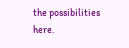the possibilities here.